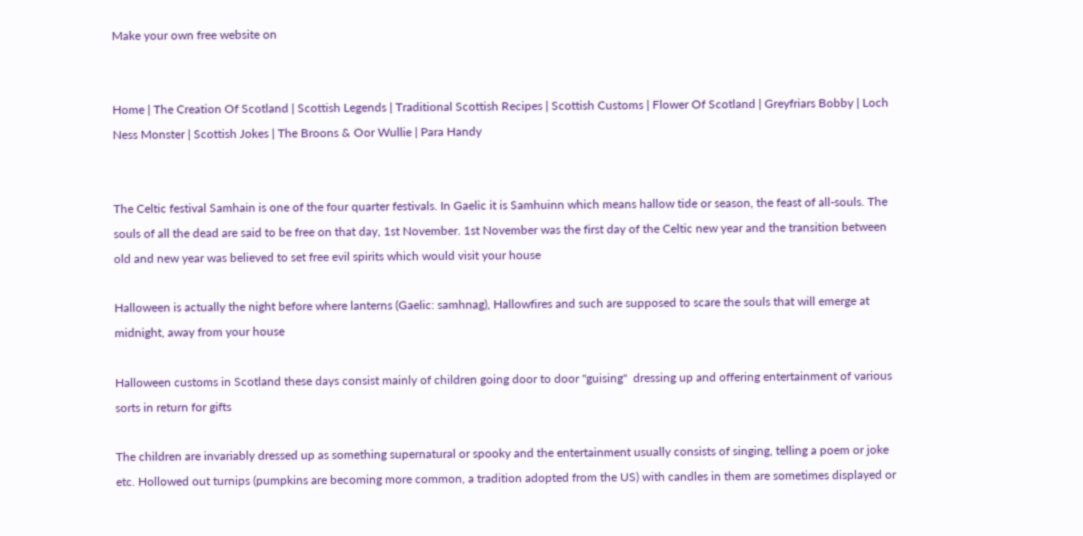Make your own free website on


Home | The Creation Of Scotland | Scottish Legends | Traditional Scottish Recipes | Scottish Customs | Flower Of Scotland | Greyfriars Bobby | Loch Ness Monster | Scottish Jokes | The Broons & Oor Wullie | Para Handy


The Celtic festival Samhain is one of the four quarter festivals. In Gaelic it is Samhuinn which means hallow tide or season, the feast of all-souls. The souls of all the dead are said to be free on that day, 1st November. 1st November was the first day of the Celtic new year and the transition between old and new year was believed to set free evil spirits which would visit your house

Halloween is actually the night before where lanterns (Gaelic: samhnag), Hallowfires and such are supposed to scare the souls that will emerge at midnight, away from your house

Halloween customs in Scotland these days consist mainly of children going door to door "guising"  dressing up and offering entertainment of various sorts in return for gifts

The children are invariably dressed up as something supernatural or spooky and the entertainment usually consists of singing, telling a poem or joke etc. Hollowed out turnips (pumpkins are becoming more common, a tradition adopted from the US) with candles in them are sometimes displayed or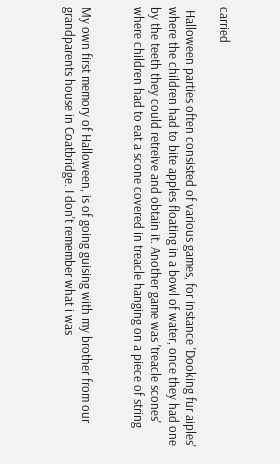carried

 Halloween parties often consisted of various games, for instance 'Dooking fur aiples' where the children had to bite apples floating in a bowl of water, once they had one by the teeth they could retreive and obtain it. Another game was 'treacle scones' where children had to eat a scone covered in treacle hanging on a piece of string


My own first memory of Halloween, is of going guising with my brother from our grandparents house in Coatbridge. I don't remember what i was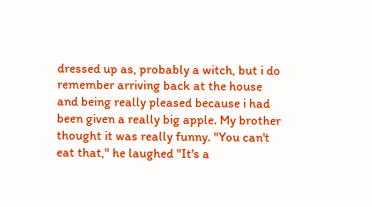dressed up as, probably a witch, but i do remember arriving back at the house and being really pleased because i had been given a really big apple. My brother thought it was really funny. "You can't eat that," he laughed "It's a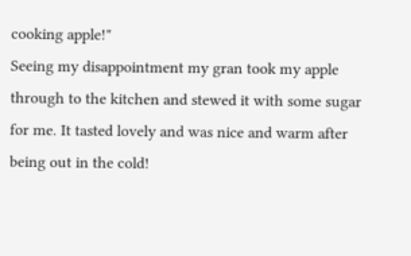cooking apple!"
Seeing my disappointment my gran took my apple through to the kitchen and stewed it with some sugar for me. It tasted lovely and was nice and warm after being out in the cold!